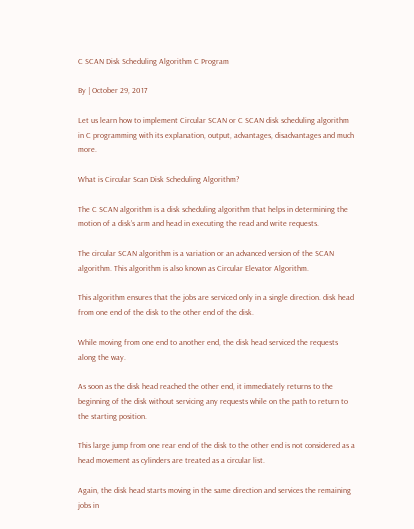C SCAN Disk Scheduling Algorithm C Program

By | October 29, 2017

Let us learn how to implement Circular SCAN or C SCAN disk scheduling algorithm in C programming with its explanation, output, advantages, disadvantages and much more.

What is Circular Scan Disk Scheduling Algorithm?

The C SCAN algorithm is a disk scheduling algorithm that helps in determining the motion of a disk’s arm and head in executing the read and write requests.

The circular SCAN algorithm is a variation or an advanced version of the SCAN algorithm. This algorithm is also known as Circular Elevator Algorithm.

This algorithm ensures that the jobs are serviced only in a single direction. disk head from one end of the disk to the other end of the disk.

While moving from one end to another end, the disk head serviced the requests along the way.

As soon as the disk head reached the other end, it immediately returns to the beginning of the disk without servicing any requests while on the path to return to the starting position.

This large jump from one rear end of the disk to the other end is not considered as a head movement as cylinders are treated as a circular list.

Again, the disk head starts moving in the same direction and services the remaining jobs in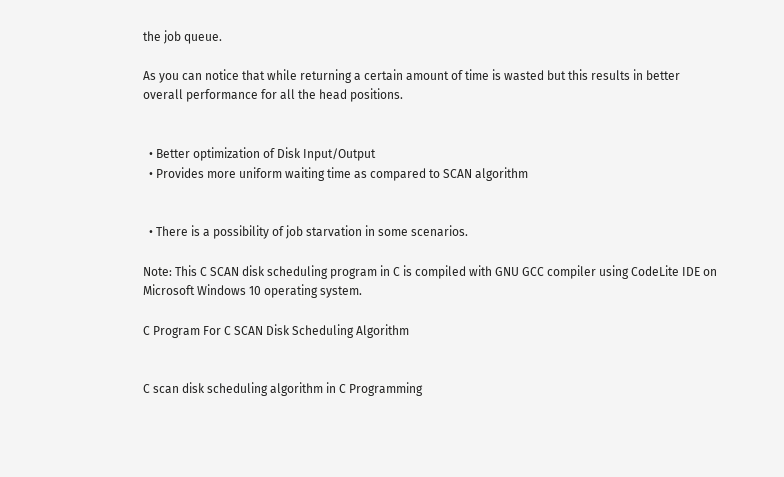the job queue.

As you can notice that while returning a certain amount of time is wasted but this results in better overall performance for all the head positions.


  • Better optimization of Disk Input/Output
  • Provides more uniform waiting time as compared to SCAN algorithm


  • There is a possibility of job starvation in some scenarios.

Note: This C SCAN disk scheduling program in C is compiled with GNU GCC compiler using CodeLite IDE on Microsoft Windows 10 operating system.

C Program For C SCAN Disk Scheduling Algorithm


C scan disk scheduling algorithm in C Programming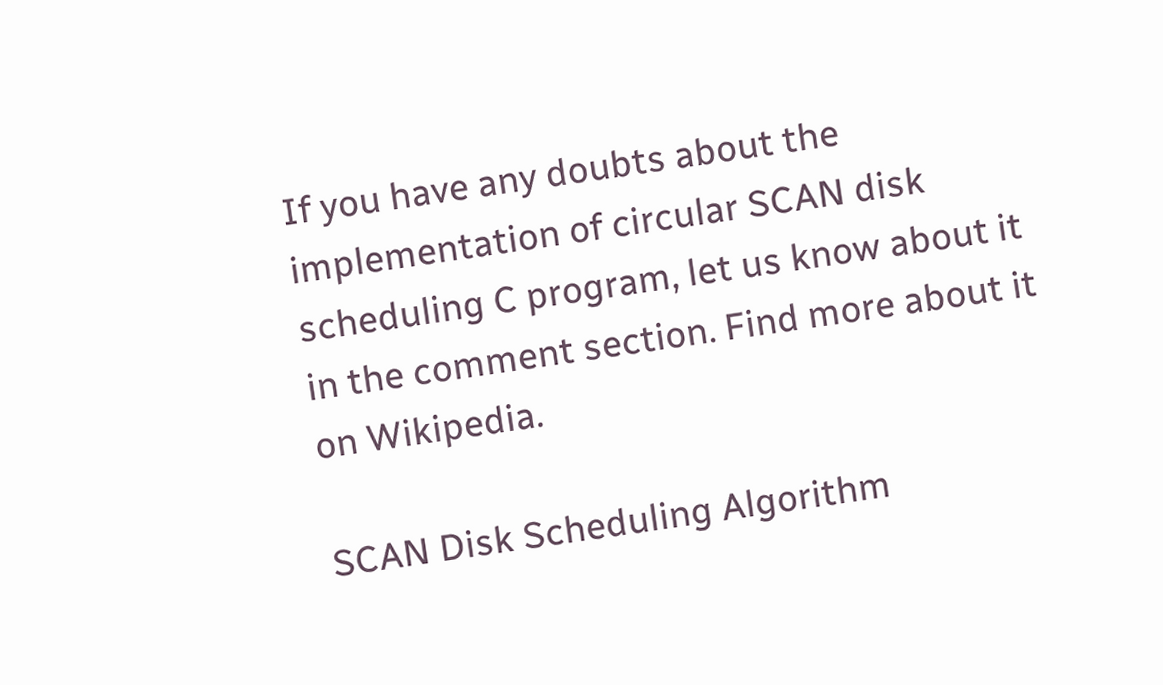If you have any doubts about the implementation of circular SCAN disk scheduling C program, let us know about it in the comment section. Find more about it on Wikipedia.

SCAN Disk Scheduling Algorithm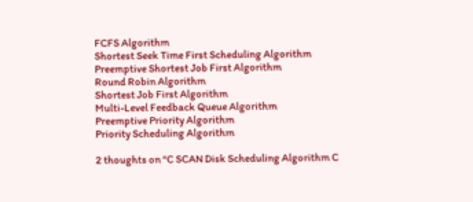FCFS Algorithm
Shortest Seek Time First Scheduling Algorithm
Preemptive Shortest Job First Algorithm
Round Robin Algorithm
Shortest Job First Algorithm
Multi-Level Feedback Queue Algorithm
Preemptive Priority Algorithm
Priority Scheduling Algorithm

2 thoughts on “C SCAN Disk Scheduling Algorithm C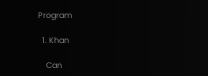Program

  1. Khan

    Can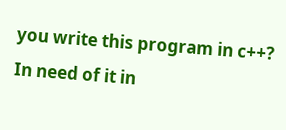you write this program in c++? In need of it in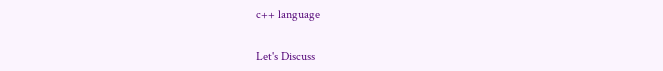c++ language


Let's Discuss